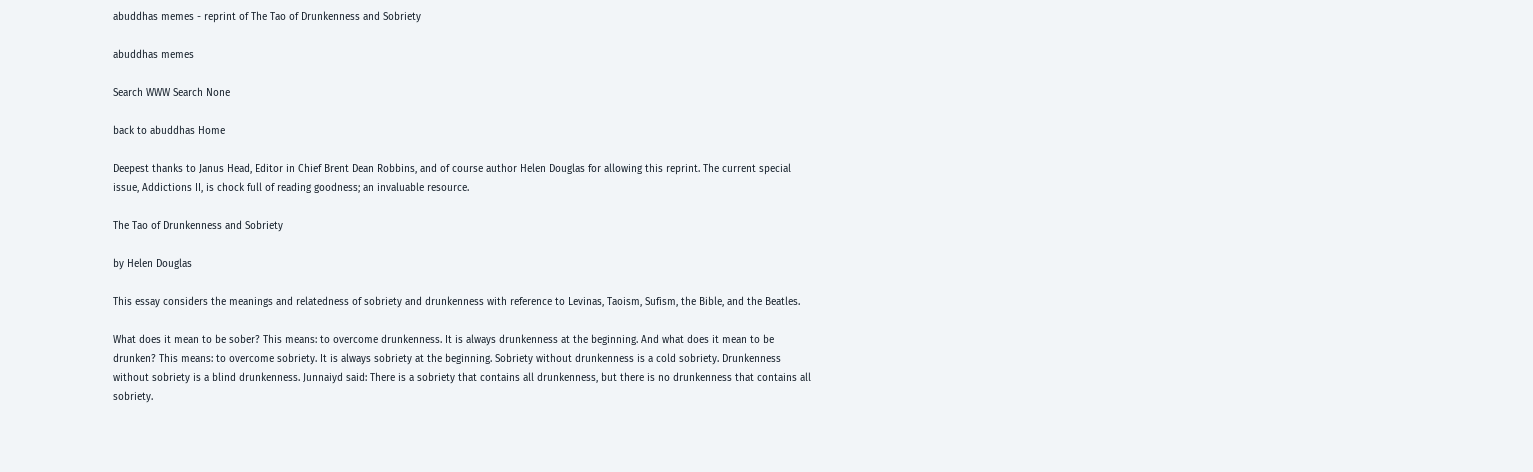abuddhas memes - reprint of The Tao of Drunkenness and Sobriety

abuddhas memes

Search WWW Search None

back to abuddhas Home

Deepest thanks to Janus Head, Editor in Chief Brent Dean Robbins, and of course author Helen Douglas for allowing this reprint. The current special issue, Addictions II, is chock full of reading goodness; an invaluable resource.

The Tao of Drunkenness and Sobriety

by Helen Douglas

This essay considers the meanings and relatedness of sobriety and drunkenness with reference to Levinas, Taoism, Sufism, the Bible, and the Beatles.

What does it mean to be sober? This means: to overcome drunkenness. It is always drunkenness at the beginning. And what does it mean to be drunken? This means: to overcome sobriety. It is always sobriety at the beginning. Sobriety without drunkenness is a cold sobriety. Drunkenness without sobriety is a blind drunkenness. Junnaiyd said: There is a sobriety that contains all drunkenness, but there is no drunkenness that contains all sobriety.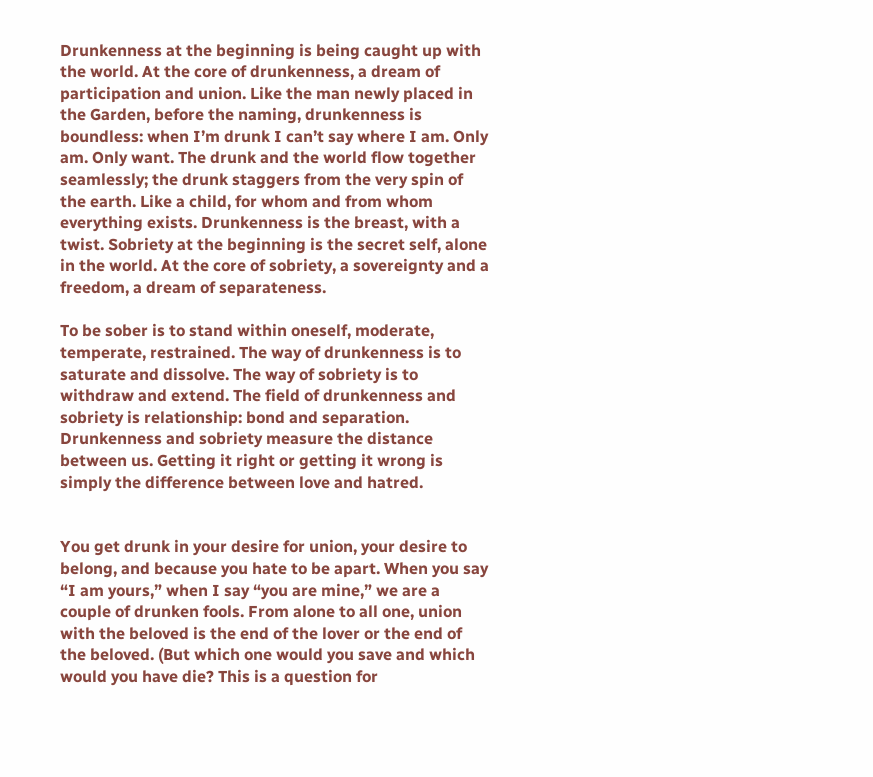Drunkenness at the beginning is being caught up with the world. At the core of drunkenness, a dream of participation and union. Like the man newly placed in the Garden, before the naming, drunkenness is boundless: when I’m drunk I can’t say where I am. Only am. Only want. The drunk and the world flow together seamlessly; the drunk staggers from the very spin of the earth. Like a child, for whom and from whom everything exists. Drunkenness is the breast, with a twist. Sobriety at the beginning is the secret self, alone in the world. At the core of sobriety, a sovereignty and a freedom, a dream of separateness.

To be sober is to stand within oneself, moderate, temperate, restrained. The way of drunkenness is to saturate and dissolve. The way of sobriety is to withdraw and extend. The field of drunkenness and sobriety is relationship: bond and separation. Drunkenness and sobriety measure the distance between us. Getting it right or getting it wrong is simply the difference between love and hatred.


You get drunk in your desire for union, your desire to belong, and because you hate to be apart. When you say “I am yours,” when I say “you are mine,” we are a couple of drunken fools. From alone to all one, union with the beloved is the end of the lover or the end of the beloved. (But which one would you save and which would you have die? This is a question for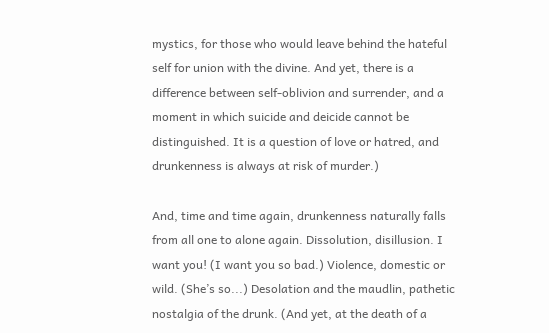mystics, for those who would leave behind the hateful self for union with the divine. And yet, there is a difference between self-oblivion and surrender, and a moment in which suicide and deicide cannot be distinguished. It is a question of love or hatred, and drunkenness is always at risk of murder.)

And, time and time again, drunkenness naturally falls from all one to alone again. Dissolution, disillusion. I want you! (I want you so bad.) Violence, domestic or wild. (She’s so...) Desolation and the maudlin, pathetic nostalgia of the drunk. (And yet, at the death of a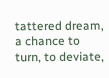tattered dream, a chance to turn, to deviate,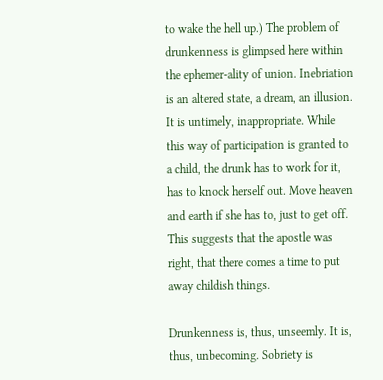to wake the hell up.) The problem of drunkenness is glimpsed here within the ephemer-ality of union. Inebriation is an altered state, a dream, an illusion. It is untimely, inappropriate. While this way of participation is granted to a child, the drunk has to work for it, has to knock herself out. Move heaven and earth if she has to, just to get off. This suggests that the apostle was right, that there comes a time to put away childish things.

Drunkenness is, thus, unseemly. It is, thus, unbecoming. Sobriety is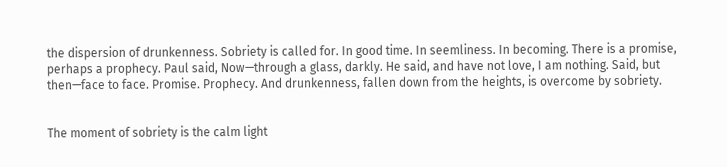the dispersion of drunkenness. Sobriety is called for. In good time. In seemliness. In becoming. There is a promise, perhaps a prophecy. Paul said, Now—through a glass, darkly. He said, and have not love, I am nothing. Said, but then—face to face. Promise. Prophecy. And drunkenness, fallen down from the heights, is overcome by sobriety.


The moment of sobriety is the calm light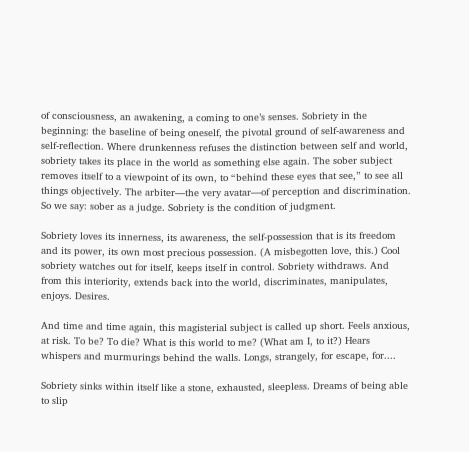of consciousness, an awakening, a coming to one’s senses. Sobriety in the beginning: the baseline of being oneself, the pivotal ground of self-awareness and self-reflection. Where drunkenness refuses the distinction between self and world, sobriety takes its place in the world as something else again. The sober subject removes itself to a viewpoint of its own, to “behind these eyes that see,” to see all things objectively. The arbiter—the very avatar—of perception and discrimination. So we say: sober as a judge. Sobriety is the condition of judgment.

Sobriety loves its innerness, its awareness, the self-possession that is its freedom and its power, its own most precious possession. (A misbegotten love, this.) Cool sobriety watches out for itself, keeps itself in control. Sobriety withdraws. And from this interiority, extends back into the world, discriminates, manipulates, enjoys. Desires.

And time and time again, this magisterial subject is called up short. Feels anxious, at risk. To be? To die? What is this world to me? (What am I, to it?) Hears whispers and murmurings behind the walls. Longs, strangely, for escape, for....

Sobriety sinks within itself like a stone, exhausted, sleepless. Dreams of being able to slip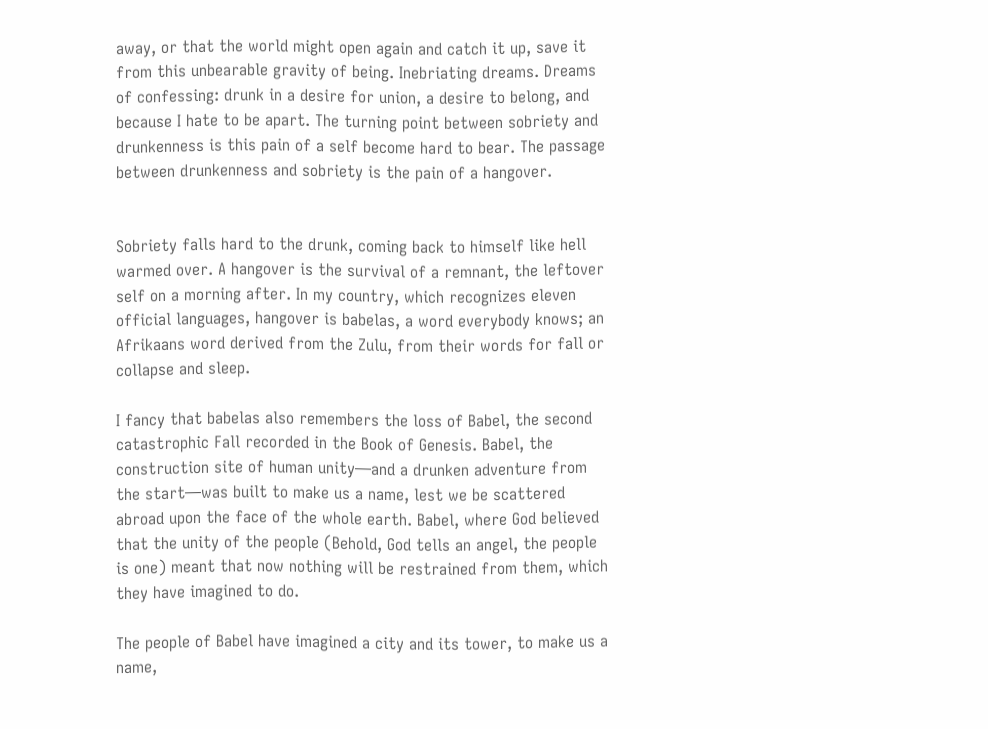away, or that the world might open again and catch it up, save it from this unbearable gravity of being. Inebriating dreams. Dreams of confessing: drunk in a desire for union, a desire to belong, and because I hate to be apart. The turning point between sobriety and drunkenness is this pain of a self become hard to bear. The passage between drunkenness and sobriety is the pain of a hangover.


Sobriety falls hard to the drunk, coming back to himself like hell warmed over. A hangover is the survival of a remnant, the leftover self on a morning after. In my country, which recognizes eleven official languages, hangover is babelas, a word everybody knows; an Afrikaans word derived from the Zulu, from their words for fall or collapse and sleep.

I fancy that babelas also remembers the loss of Babel, the second catastrophic Fall recorded in the Book of Genesis. Babel, the construction site of human unity—and a drunken adventure from the start—was built to make us a name, lest we be scattered abroad upon the face of the whole earth. Babel, where God believed that the unity of the people (Behold, God tells an angel, the people is one) meant that now nothing will be restrained from them, which they have imagined to do.

The people of Babel have imagined a city and its tower, to make us a name,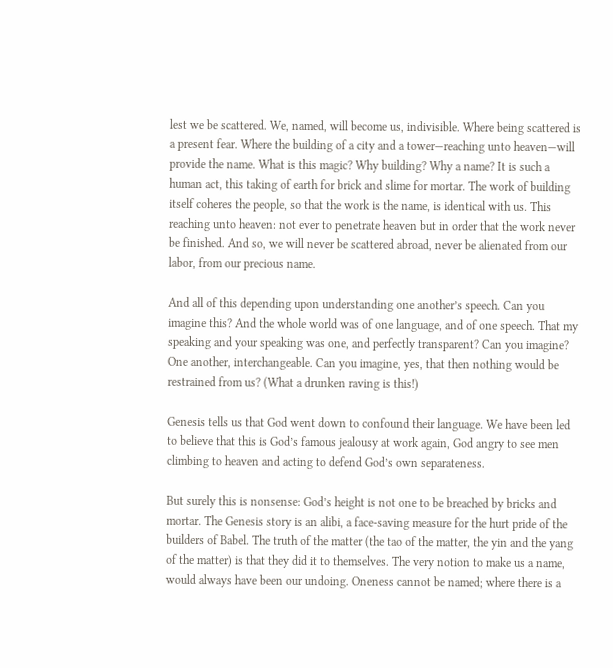lest we be scattered. We, named, will become us, indivisible. Where being scattered is a present fear. Where the building of a city and a tower—reaching unto heaven—will provide the name. What is this magic? Why building? Why a name? It is such a human act, this taking of earth for brick and slime for mortar. The work of building itself coheres the people, so that the work is the name, is identical with us. This reaching unto heaven: not ever to penetrate heaven but in order that the work never be finished. And so, we will never be scattered abroad, never be alienated from our labor, from our precious name.

And all of this depending upon understanding one another’s speech. Can you imagine this? And the whole world was of one language, and of one speech. That my speaking and your speaking was one, and perfectly transparent? Can you imagine? One another, interchangeable. Can you imagine, yes, that then nothing would be restrained from us? (What a drunken raving is this!)

Genesis tells us that God went down to confound their language. We have been led to believe that this is God’s famous jealousy at work again, God angry to see men climbing to heaven and acting to defend God’s own separateness.

But surely this is nonsense: God’s height is not one to be breached by bricks and mortar. The Genesis story is an alibi, a face-saving measure for the hurt pride of the builders of Babel. The truth of the matter (the tao of the matter, the yin and the yang of the matter) is that they did it to themselves. The very notion to make us a name, would always have been our undoing. Oneness cannot be named; where there is a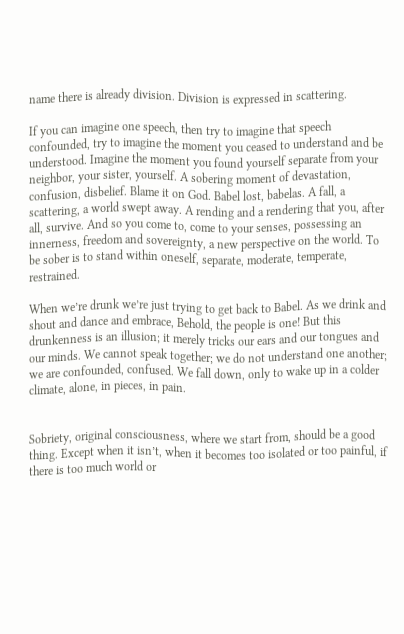name there is already division. Division is expressed in scattering.

If you can imagine one speech, then try to imagine that speech confounded, try to imagine the moment you ceased to understand and be understood. Imagine the moment you found yourself separate from your neighbor, your sister, yourself. A sobering moment of devastation, confusion, disbelief. Blame it on God. Babel lost, babelas. A fall, a scattering, a world swept away. A rending and a rendering that you, after all, survive. And so you come to, come to your senses, possessing an innerness, freedom and sovereignty, a new perspective on the world. To be sober is to stand within oneself, separate, moderate, temperate, restrained.

When we’re drunk we’re just trying to get back to Babel. As we drink and shout and dance and embrace, Behold, the people is one! But this drunkenness is an illusion; it merely tricks our ears and our tongues and our minds. We cannot speak together; we do not understand one another; we are confounded, confused. We fall down, only to wake up in a colder climate, alone, in pieces, in pain.


Sobriety, original consciousness, where we start from, should be a good thing. Except when it isn’t, when it becomes too isolated or too painful, if there is too much world or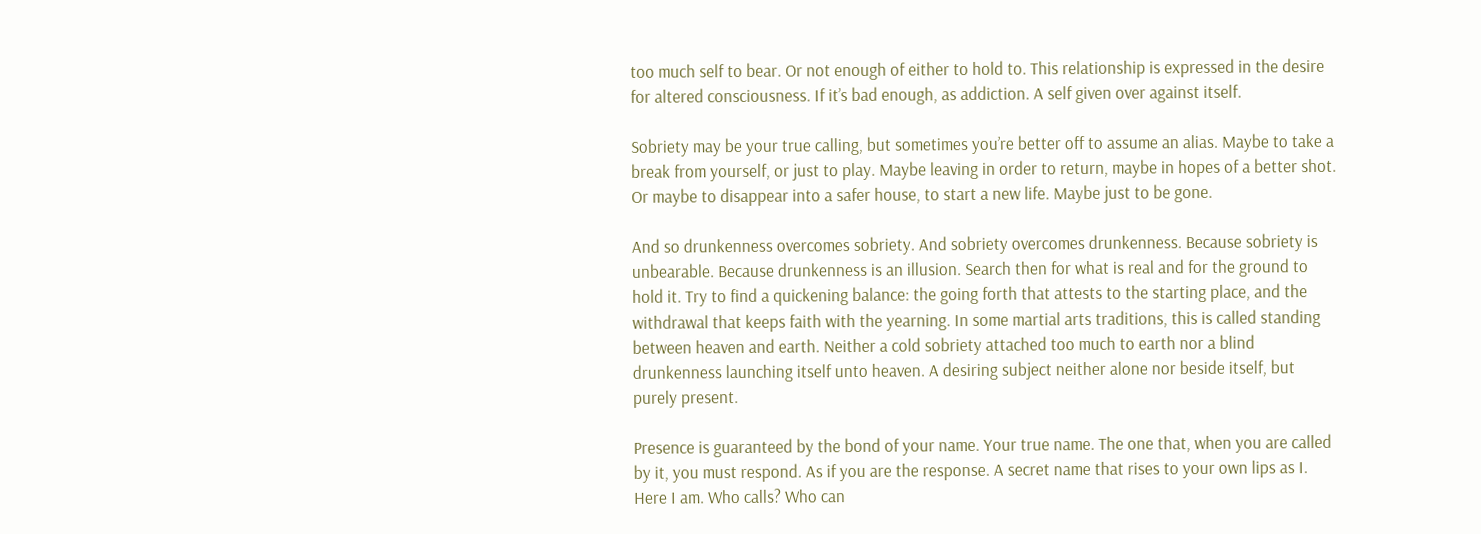too much self to bear. Or not enough of either to hold to. This relationship is expressed in the desire for altered consciousness. If it’s bad enough, as addiction. A self given over against itself.

Sobriety may be your true calling, but sometimes you’re better off to assume an alias. Maybe to take a break from yourself, or just to play. Maybe leaving in order to return, maybe in hopes of a better shot. Or maybe to disappear into a safer house, to start a new life. Maybe just to be gone.

And so drunkenness overcomes sobriety. And sobriety overcomes drunkenness. Because sobriety is unbearable. Because drunkenness is an illusion. Search then for what is real and for the ground to hold it. Try to find a quickening balance: the going forth that attests to the starting place, and the withdrawal that keeps faith with the yearning. In some martial arts traditions, this is called standing between heaven and earth. Neither a cold sobriety attached too much to earth nor a blind drunkenness launching itself unto heaven. A desiring subject neither alone nor beside itself, but purely present.

Presence is guaranteed by the bond of your name. Your true name. The one that, when you are called by it, you must respond. As if you are the response. A secret name that rises to your own lips as I. Here I am. Who calls? Who can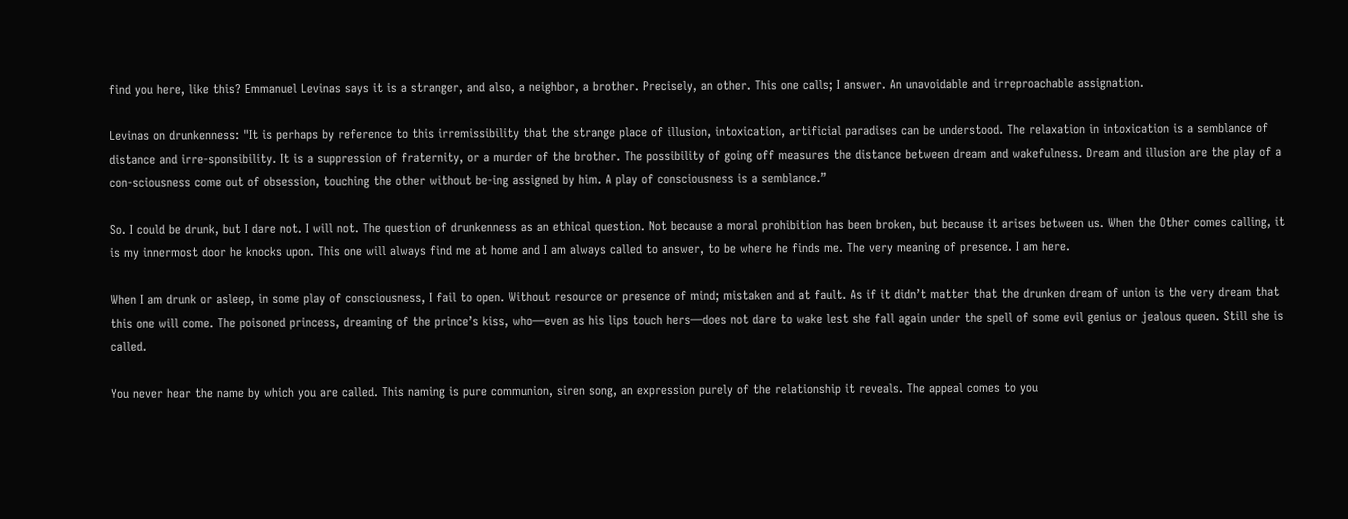find you here, like this? Emmanuel Levinas says it is a stranger, and also, a neighbor, a brother. Precisely, an other. This one calls; I answer. An unavoidable and irreproachable assignation.

Levinas on drunkenness: "It is perhaps by reference to this irremissibility that the strange place of illusion, intoxication, artificial paradises can be understood. The relaxation in intoxication is a semblance of distance and irre-sponsibility. It is a suppression of fraternity, or a murder of the brother. The possibility of going off measures the distance between dream and wakefulness. Dream and illusion are the play of a con-sciousness come out of obsession, touching the other without be-ing assigned by him. A play of consciousness is a semblance.”

So. I could be drunk, but I dare not. I will not. The question of drunkenness as an ethical question. Not because a moral prohibition has been broken, but because it arises between us. When the Other comes calling, it is my innermost door he knocks upon. This one will always find me at home and I am always called to answer, to be where he finds me. The very meaning of presence. I am here.

When I am drunk or asleep, in some play of consciousness, I fail to open. Without resource or presence of mind; mistaken and at fault. As if it didn’t matter that the drunken dream of union is the very dream that this one will come. The poisoned princess, dreaming of the prince’s kiss, who—even as his lips touch hers—does not dare to wake lest she fall again under the spell of some evil genius or jealous queen. Still she is called.

You never hear the name by which you are called. This naming is pure communion, siren song, an expression purely of the relationship it reveals. The appeal comes to you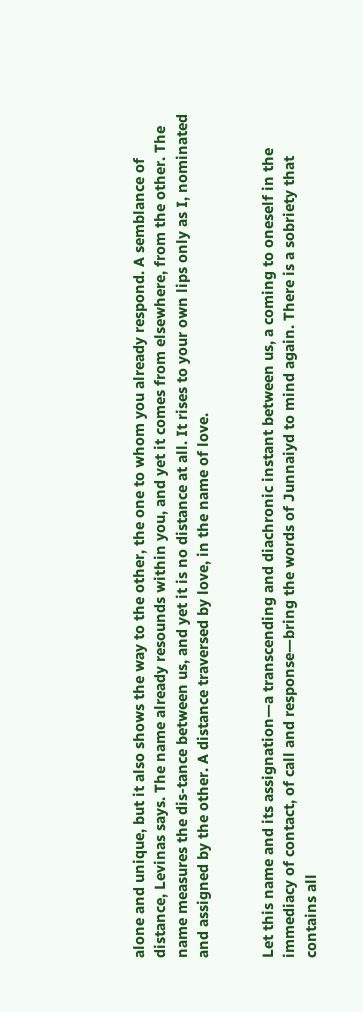alone and unique, but it also shows the way to the other, the one to whom you already respond. A semblance of distance, Levinas says. The name already resounds within you, and yet it comes from elsewhere, from the other. The name measures the dis-tance between us, and yet it is no distance at all. It rises to your own lips only as I, nominated and assigned by the other. A distance traversed by love, in the name of love.


Let this name and its assignation—a transcending and diachronic instant between us, a coming to oneself in the immediacy of contact, of call and response—bring the words of Junnaiyd to mind again. There is a sobriety that contains all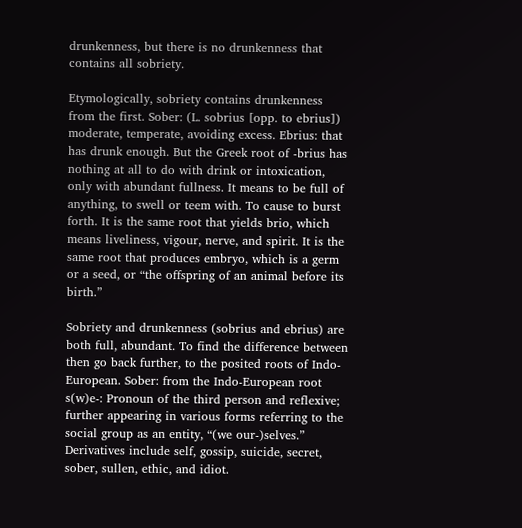drunkenness, but there is no drunkenness that contains all sobriety.

Etymologically, sobriety contains drunkenness from the first. Sober: (L. sobrius [opp. to ebrius]) moderate, temperate, avoiding excess. Ebrius: that has drunk enough. But the Greek root of -brius has nothing at all to do with drink or intoxication, only with abundant fullness. It means to be full of anything, to swell or teem with. To cause to burst forth. It is the same root that yields brio, which means liveliness, vigour, nerve, and spirit. It is the same root that produces embryo, which is a germ or a seed, or “the offspring of an animal before its birth.”

Sobriety and drunkenness (sobrius and ebrius) are both full, abundant. To find the difference between then go back further, to the posited roots of Indo-European. Sober: from the Indo-European root s(w)e-: Pronoun of the third person and reflexive; further appearing in various forms referring to the social group as an entity, “(we our-)selves.” Derivatives include self, gossip, suicide, secret, sober, sullen, ethic, and idiot.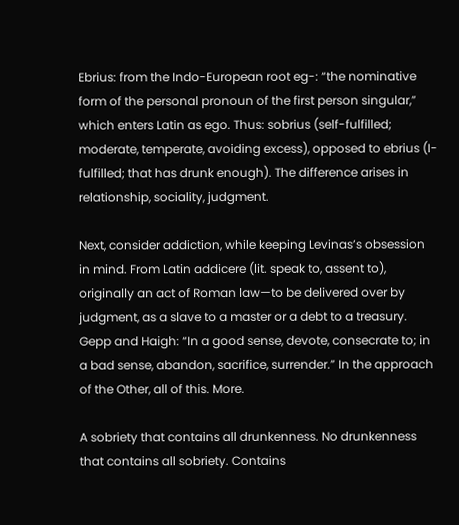Ebrius: from the Indo-European root eg-: “the nominative form of the personal pronoun of the first person singular,” which enters Latin as ego. Thus: sobrius (self-fulfilled; moderate, temperate, avoiding excess), opposed to ebrius (I-fulfilled; that has drunk enough). The difference arises in relationship, sociality, judgment.

Next, consider addiction, while keeping Levinas’s obsession in mind. From Latin addicere (lit. speak to, assent to), originally an act of Roman law—to be delivered over by judgment, as a slave to a master or a debt to a treasury. Gepp and Haigh: “In a good sense, devote, consecrate to; in a bad sense, abandon, sacrifice, surrender.” In the approach of the Other, all of this. More.

A sobriety that contains all drunkenness. No drunkenness that contains all sobriety. Contains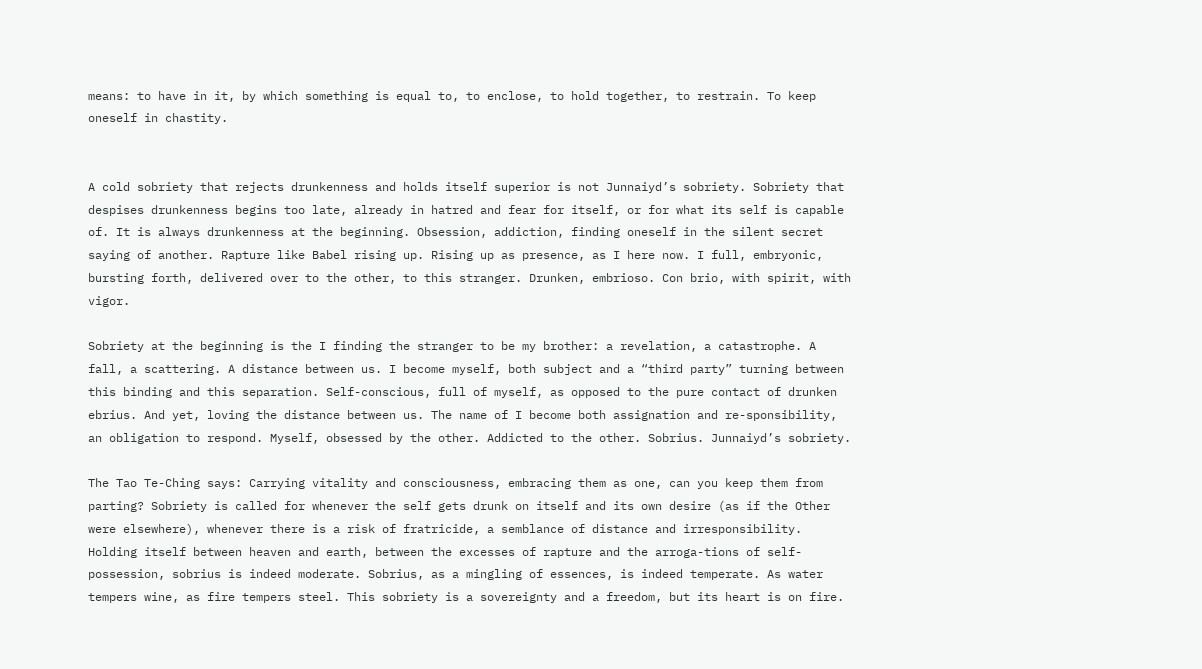means: to have in it, by which something is equal to, to enclose, to hold together, to restrain. To keep oneself in chastity.


A cold sobriety that rejects drunkenness and holds itself superior is not Junnaiyd’s sobriety. Sobriety that despises drunkenness begins too late, already in hatred and fear for itself, or for what its self is capable of. It is always drunkenness at the beginning. Obsession, addiction, finding oneself in the silent secret saying of another. Rapture like Babel rising up. Rising up as presence, as I here now. I full, embryonic, bursting forth, delivered over to the other, to this stranger. Drunken, embrioso. Con brio, with spirit, with vigor.

Sobriety at the beginning is the I finding the stranger to be my brother: a revelation, a catastrophe. A fall, a scattering. A distance between us. I become myself, both subject and a “third party” turning between this binding and this separation. Self-conscious, full of myself, as opposed to the pure contact of drunken ebrius. And yet, loving the distance between us. The name of I become both assignation and re-sponsibility, an obligation to respond. Myself, obsessed by the other. Addicted to the other. Sobrius. Junnaiyd’s sobriety.

The Tao Te-Ching says: Carrying vitality and consciousness, embracing them as one, can you keep them from parting? Sobriety is called for whenever the self gets drunk on itself and its own desire (as if the Other were elsewhere), whenever there is a risk of fratricide, a semblance of distance and irresponsibility. Holding itself between heaven and earth, between the excesses of rapture and the arroga-tions of self-possession, sobrius is indeed moderate. Sobrius, as a mingling of essences, is indeed temperate. As water tempers wine, as fire tempers steel. This sobriety is a sovereignty and a freedom, but its heart is on fire.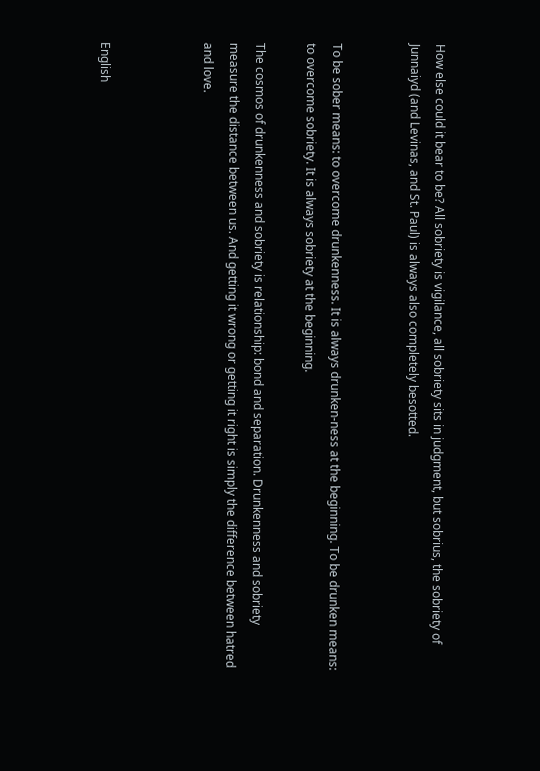How else could it bear to be? All sobriety is vigilance, all sobriety sits in judgment, but sobrius, the sobriety of Junnaiyd (and Levinas, and St. Paul) is always also completely besotted.


To be sober means: to overcome drunkenness. It is always drunken-ness at the beginning. To be drunken means: to overcome sobriety. It is always sobriety at the beginning.

The cosmos of drunkenness and sobriety is relationship: bond and separation. Drunkenness and sobriety measure the distance between us. And getting it wrong or getting it right is simply the difference between hatred and love.



English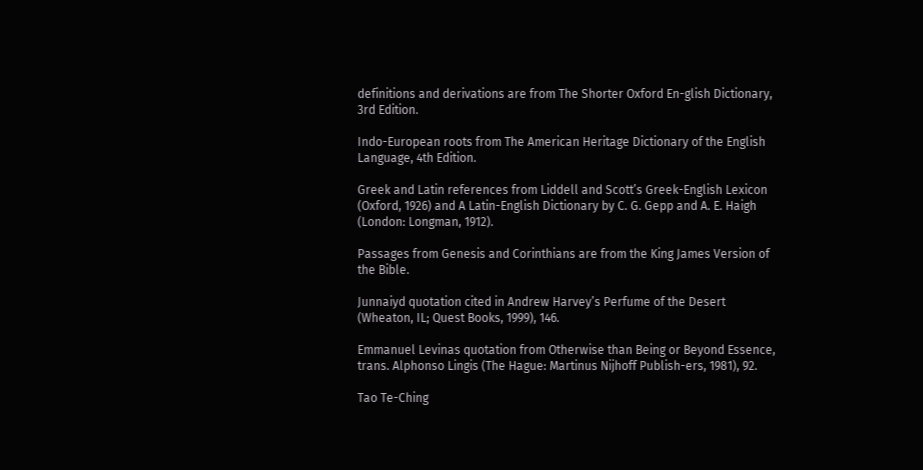definitions and derivations are from The Shorter Oxford En-glish Dictionary, 3rd Edition.

Indo-European roots from The American Heritage Dictionary of the English Language, 4th Edition.

Greek and Latin references from Liddell and Scott’s Greek-English Lexicon (Oxford, 1926) and A Latin-English Dictionary by C. G. Gepp and A. E. Haigh (London: Longman, 1912).

Passages from Genesis and Corinthians are from the King James Version of the Bible.

Junnaiyd quotation cited in Andrew Harvey’s Perfume of the Desert (Wheaton, IL; Quest Books, 1999), 146.

Emmanuel Levinas quotation from Otherwise than Being or Beyond Essence, trans. Alphonso Lingis (The Hague: Martinus Nijhoff Publish-ers, 1981), 92.

Tao Te-Ching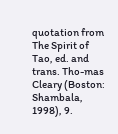quotation from The Spirit of Tao, ed. and trans. Tho-mas Cleary (Boston: Shambala, 1998), 9.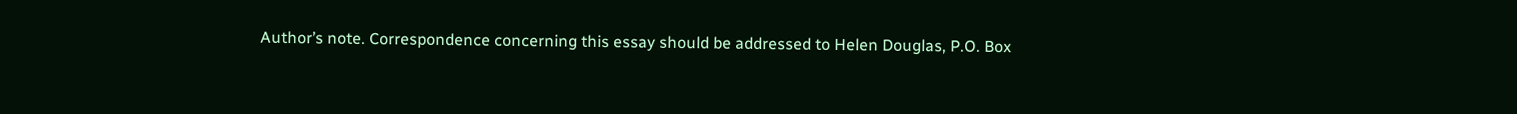Author’s note. Correspondence concerning this essay should be addressed to Helen Douglas, P.O. Box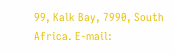99, Kalk Bay, 7990, South Africa. E-mail: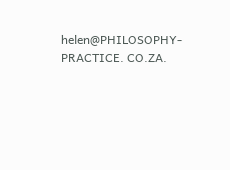helen@PHILOSOPHY-PRACTICE. CO.ZA.